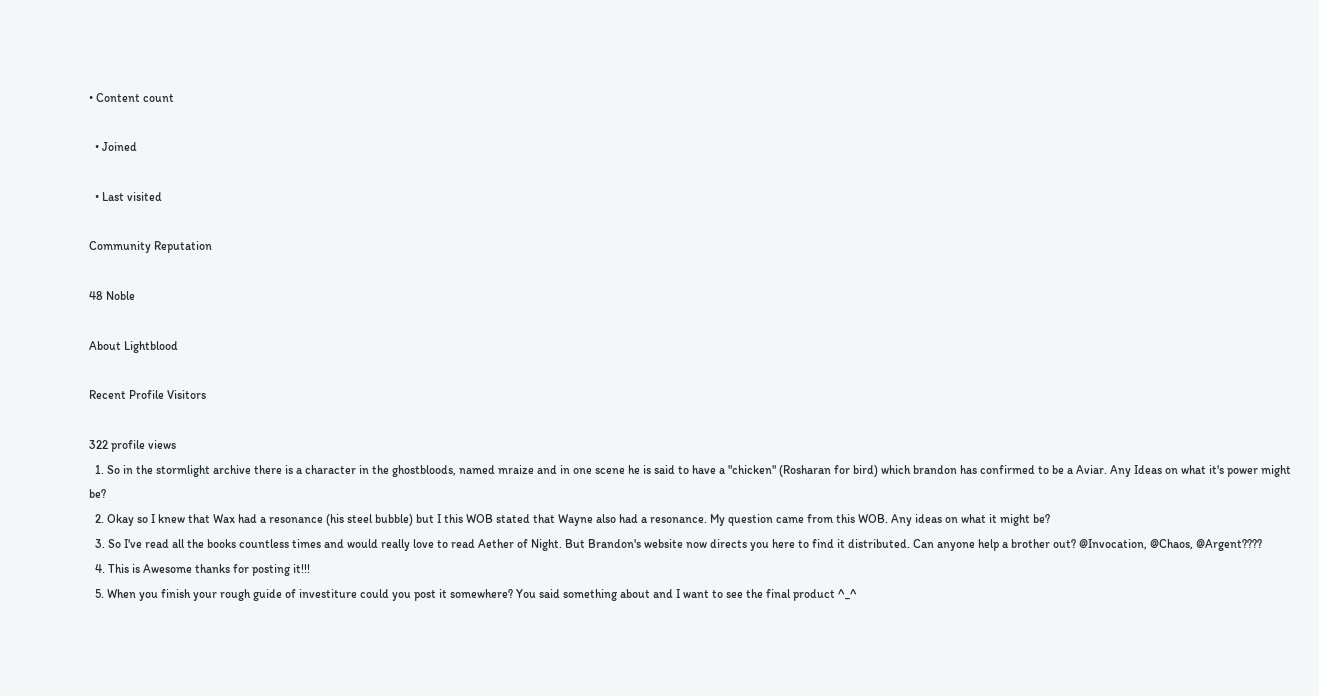• Content count

  • Joined

  • Last visited

Community Reputation

48 Noble

About Lightblood

Recent Profile Visitors

322 profile views
  1. So in the stormlight archive there is a character in the ghostbloods, named mraize and in one scene he is said to have a "chicken" (Rosharan for bird) which brandon has confirmed to be a Aviar. Any Ideas on what it's power might be?
  2. Okay so I knew that Wax had a resonance (his steel bubble) but I this WOB stated that Wayne also had a resonance. My question came from this WOB. Any ideas on what it might be?
  3. So I've read all the books countless times and would really love to read Aether of Night. But Brandon's website now directs you here to find it distributed. Can anyone help a brother out? @Invocation, @Chaos, @Argent????
  4. This is Awesome thanks for posting it!!!
  5. When you finish your rough guide of investiture could you post it somewhere? You said something about and I want to see the final product ^_^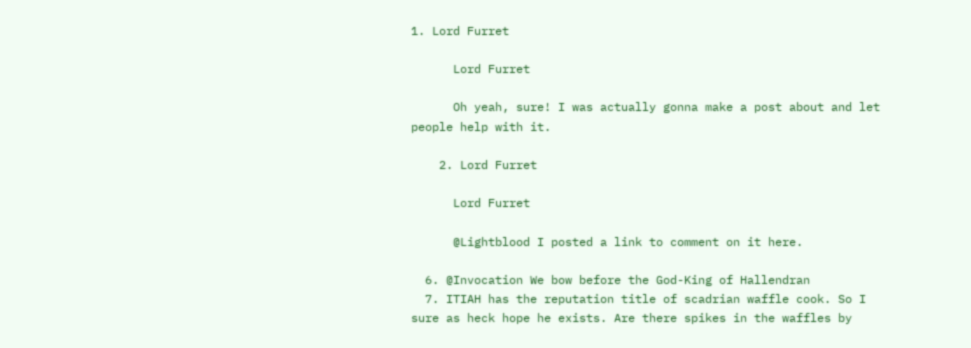1. Lord Furret

      Lord Furret

      Oh yeah, sure! I was actually gonna make a post about and let people help with it.

    2. Lord Furret

      Lord Furret

      @Lightblood I posted a link to comment on it here.

  6. @Invocation We bow before the God-King of Hallendran
  7. ITIAH has the reputation title of scadrian waffle cook. So I sure as heck hope he exists. Are there spikes in the waffles by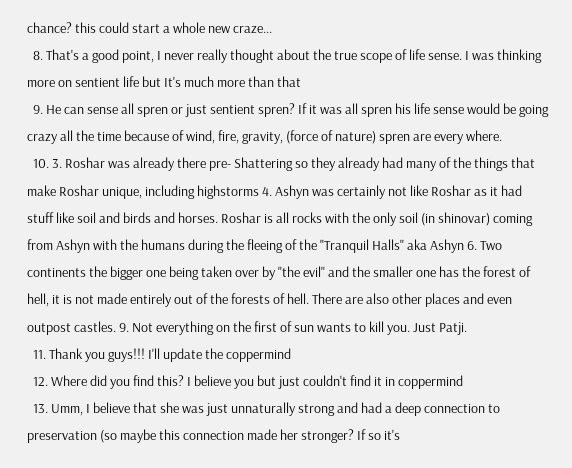chance? this could start a whole new craze...
  8. That's a good point, I never really thought about the true scope of life sense. I was thinking more on sentient life but It's much more than that
  9. He can sense all spren or just sentient spren? If it was all spren his life sense would be going crazy all the time because of wind, fire, gravity, (force of nature) spren are every where.
  10. 3. Roshar was already there pre- Shattering so they already had many of the things that make Roshar unique, including highstorms 4. Ashyn was certainly not like Roshar as it had stuff like soil and birds and horses. Roshar is all rocks with the only soil (in shinovar) coming from Ashyn with the humans during the fleeing of the "Tranquil Halls" aka Ashyn 6. Two continents the bigger one being taken over by "the evil" and the smaller one has the forest of hell, it is not made entirely out of the forests of hell. There are also other places and even outpost castles. 9. Not everything on the first of sun wants to kill you. Just Patji.
  11. Thank you guys!!! I'll update the coppermind
  12. Where did you find this? I believe you but just couldn't find it in coppermind
  13. Umm, I believe that she was just unnaturally strong and had a deep connection to preservation (so maybe this connection made her stronger? If so it's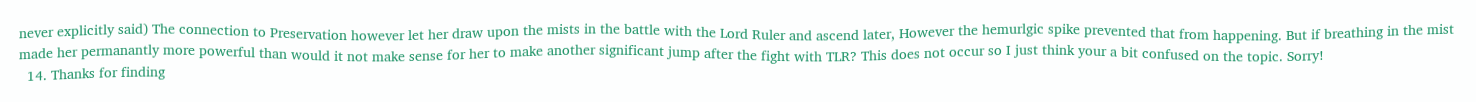never explicitly said) The connection to Preservation however let her draw upon the mists in the battle with the Lord Ruler and ascend later, However the hemurlgic spike prevented that from happening. But if breathing in the mist made her permanantly more powerful than would it not make sense for her to make another significant jump after the fight with TLR? This does not occur so I just think your a bit confused on the topic. Sorry!
  14. Thanks for finding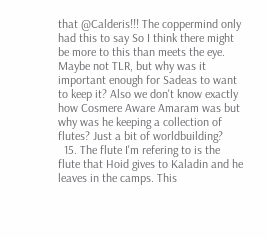that @Calderis!!! The coppermind only had this to say So I think there might be more to this than meets the eye. Maybe not TLR, but why was it important enough for Sadeas to want to keep it? Also we don't know exactly how Cosmere Aware Amaram was but why was he keeping a collection of flutes? Just a bit of worldbuilding?
  15. The flute I'm refering to is the flute that Hoid gives to Kaladin and he leaves in the camps. This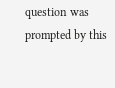question was prompted by this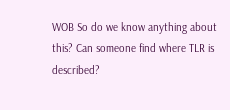WOB So do we know anything about this? Can someone find where TLR is described?